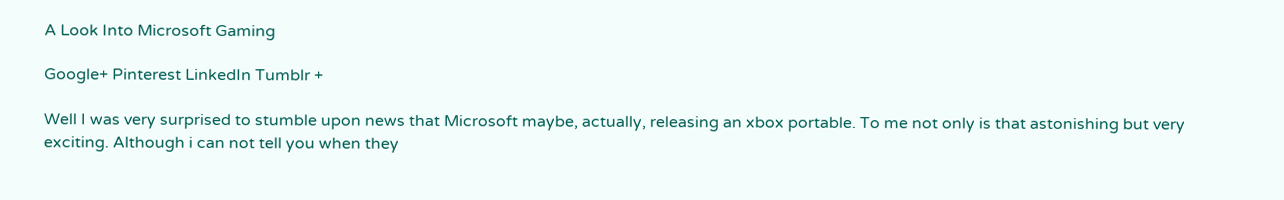A Look Into Microsoft Gaming

Google+ Pinterest LinkedIn Tumblr +

Well I was very surprised to stumble upon news that Microsoft maybe, actually, releasing an xbox portable. To me not only is that astonishing but very exciting. Although i can not tell you when they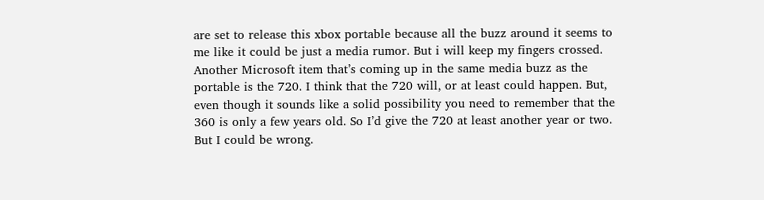are set to release this xbox portable because all the buzz around it seems to me like it could be just a media rumor. But i will keep my fingers crossed. Another Microsoft item that’s coming up in the same media buzz as the portable is the 720. I think that the 720 will, or at least could happen. But, even though it sounds like a solid possibility you need to remember that the 360 is only a few years old. So I’d give the 720 at least another year or two. But I could be wrong.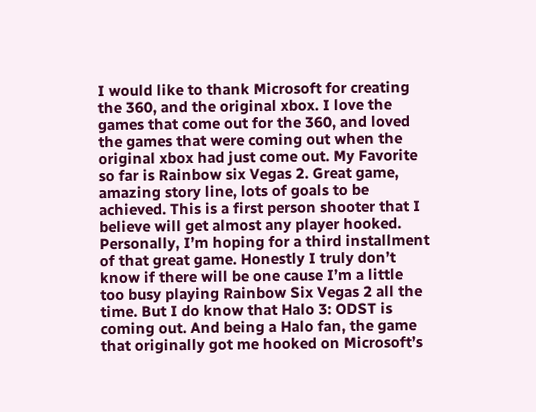I would like to thank Microsoft for creating the 360, and the original xbox. I love the games that come out for the 360, and loved the games that were coming out when the original xbox had just come out. My Favorite so far is Rainbow six Vegas 2. Great game, amazing story line, lots of goals to be achieved. This is a first person shooter that I believe will get almost any player hooked. Personally, I’m hoping for a third installment of that great game. Honestly I truly don’t know if there will be one cause I’m a little too busy playing Rainbow Six Vegas 2 all the time. But I do know that Halo 3: ODST is coming out. And being a Halo fan, the game that originally got me hooked on Microsoft’s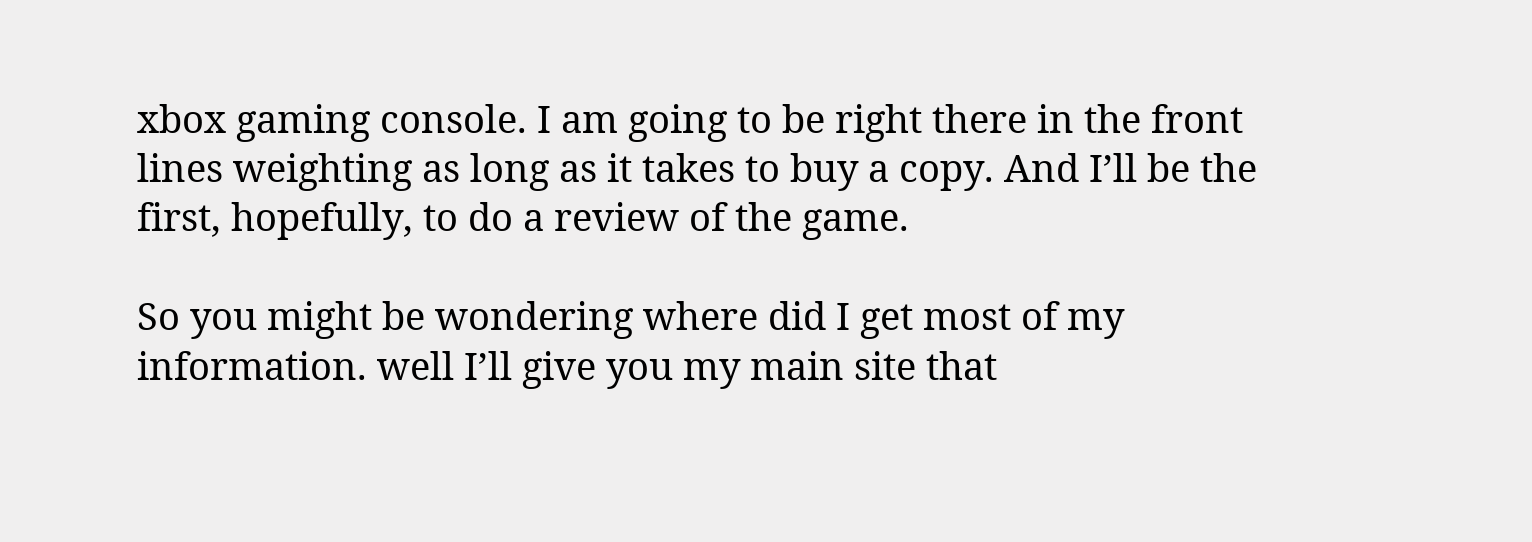xbox gaming console. I am going to be right there in the front lines weighting as long as it takes to buy a copy. And I’ll be the first, hopefully, to do a review of the game.

So you might be wondering where did I get most of my information. well I’ll give you my main site that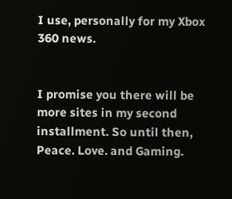I use, personally for my Xbox 360 news.


I promise you there will be more sites in my second installment. So until then, Peace. Love. and Gaming.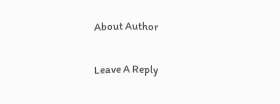About Author

Leave A Reply